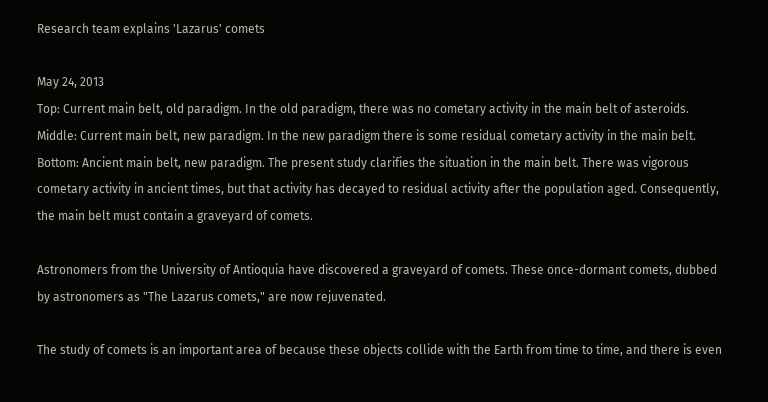Research team explains 'Lazarus' comets

May 24, 2013
Top: Current main belt, old paradigm. In the old paradigm, there was no cometary activity in the main belt of asteroids. Middle: Current main belt, new paradigm. In the new paradigm there is some residual cometary activity in the main belt. Bottom: Ancient main belt, new paradigm. The present study clarifies the situation in the main belt. There was vigorous cometary activity in ancient times, but that activity has decayed to residual activity after the population aged. Consequently, the main belt must contain a graveyard of comets.

Astronomers from the University of Antioquia have discovered a graveyard of comets. These once-dormant comets, dubbed by astronomers as "The Lazarus comets," are now rejuvenated.

The study of comets is an important area of because these objects collide with the Earth from time to time, and there is even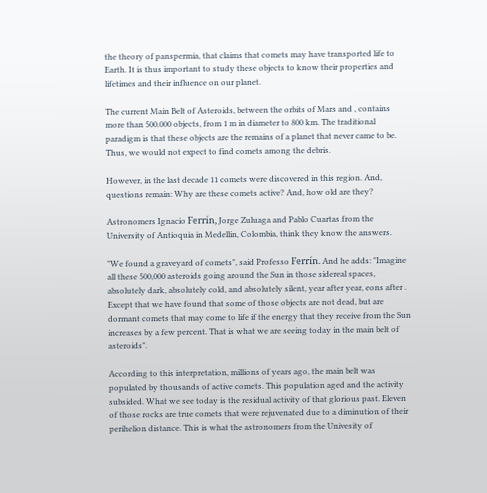the theory of panspermia, that claims that comets may have transported life to Earth. It is thus important to study these objects to know their properties and lifetimes and their influence on our planet.

The current Main Belt of Asteroids, between the orbits of Mars and , contains more than 500.000 objects, from 1 m in diameter to 800 km. The traditional paradigm is that these objects are the remains of a planet that never came to be. Thus, we would not expect to find comets among the debris.

However, in the last decade 11 comets were discovered in this region. And, questions remain: Why are these comets active? And, how old are they?

Astronomers Ignacio Ferrín, Jorge Zuluaga and Pablo Cuartas from the University of Antioquia in Medellin, Colombia, think they know the answers.

"We found a graveyard of comets", said Professo Ferrín. And he adds: "Imagine all these 500,000 asteroids going around the Sun in those sidereal spaces, absolutely dark, absolutely cold, and absolutely silent, year after year, eons after . Except that we have found that some of those objects are not dead, but are dormant comets that may come to life if the energy that they receive from the Sun increases by a few percent. That is what we are seeing today in the main belt of asteroids".

According to this interpretation, millions of years ago, the main belt was populated by thousands of active comets. This population aged and the activity subsided. What we see today is the residual activity of that glorious past. Eleven of those rocks are true comets that were rejuvenated due to a diminution of their perihelion distance. This is what the astronomers from the Univesity of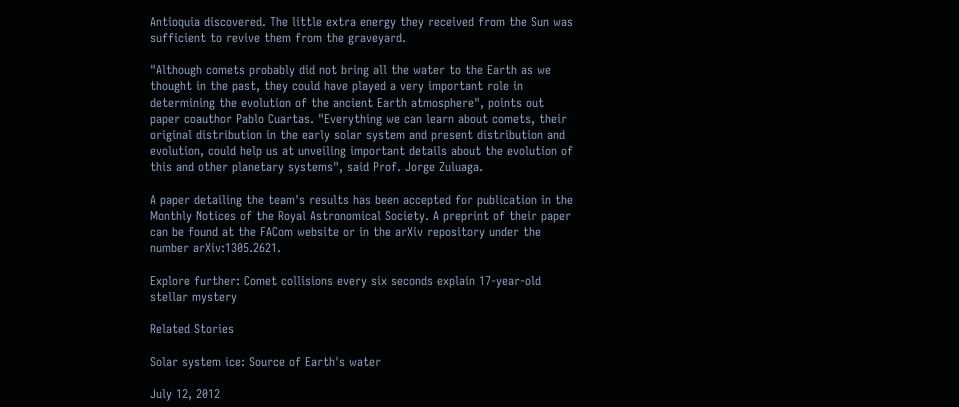Antioquia discovered. The little extra energy they received from the Sun was sufficient to revive them from the graveyard.

"Although comets probably did not bring all the water to the Earth as we thought in the past, they could have played a very important role in determining the evolution of the ancient Earth atmosphere", points out paper coauthor Pablo Cuartas. "Everything we can learn about comets, their original distribution in the early solar system and present distribution and evolution, could help us at unveiling important details about the evolution of this and other planetary systems", said Prof. Jorge Zuluaga.

A paper detailing the team's results has been accepted for publication in the Monthly Notices of the Royal Astronomical Society. A preprint of their paper can be found at the FACom website or in the arXiv repository under the number arXiv:1305.2621.

Explore further: Comet collisions every six seconds explain 17-year-old stellar mystery

Related Stories

Solar system ice: Source of Earth's water

July 12, 2012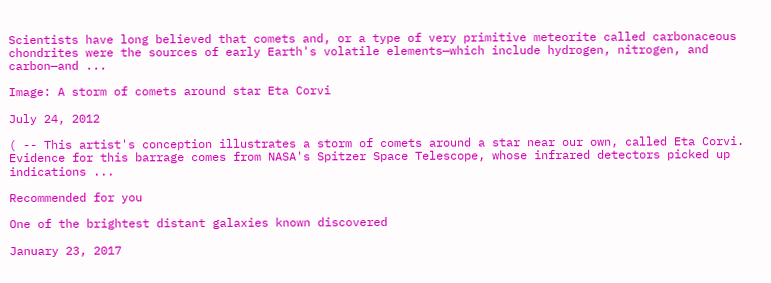Scientists have long believed that comets and, or a type of very primitive meteorite called carbonaceous chondrites were the sources of early Earth's volatile elements—which include hydrogen, nitrogen, and carbon—and ...

Image: A storm of comets around star Eta Corvi

July 24, 2012

( -- This artist's conception illustrates a storm of comets around a star near our own, called Eta Corvi. Evidence for this barrage comes from NASA's Spitzer Space Telescope, whose infrared detectors picked up indications ...

Recommended for you

One of the brightest distant galaxies known discovered

January 23, 2017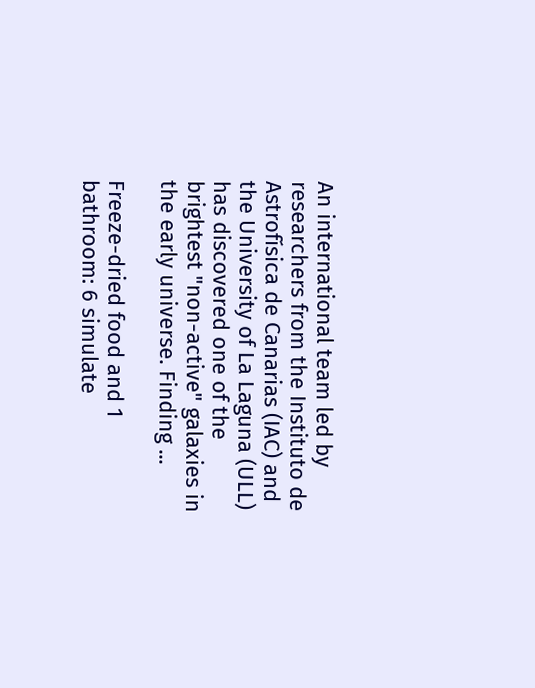An international team led by researchers from the Instituto de Astrofísica de Canarias (IAC) and the University of La Laguna (ULL) has discovered one of the brightest "non-active" galaxies in the early universe. Finding ...

Freeze-dried food and 1 bathroom: 6 simulate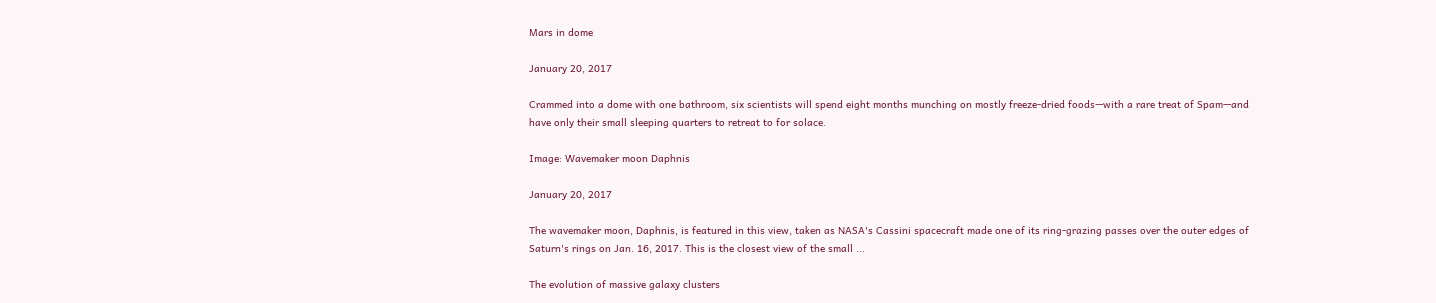Mars in dome

January 20, 2017

Crammed into a dome with one bathroom, six scientists will spend eight months munching on mostly freeze-dried foods—with a rare treat of Spam—and have only their small sleeping quarters to retreat to for solace.

Image: Wavemaker moon Daphnis

January 20, 2017

The wavemaker moon, Daphnis, is featured in this view, taken as NASA's Cassini spacecraft made one of its ring-grazing passes over the outer edges of Saturn's rings on Jan. 16, 2017. This is the closest view of the small ...

The evolution of massive galaxy clusters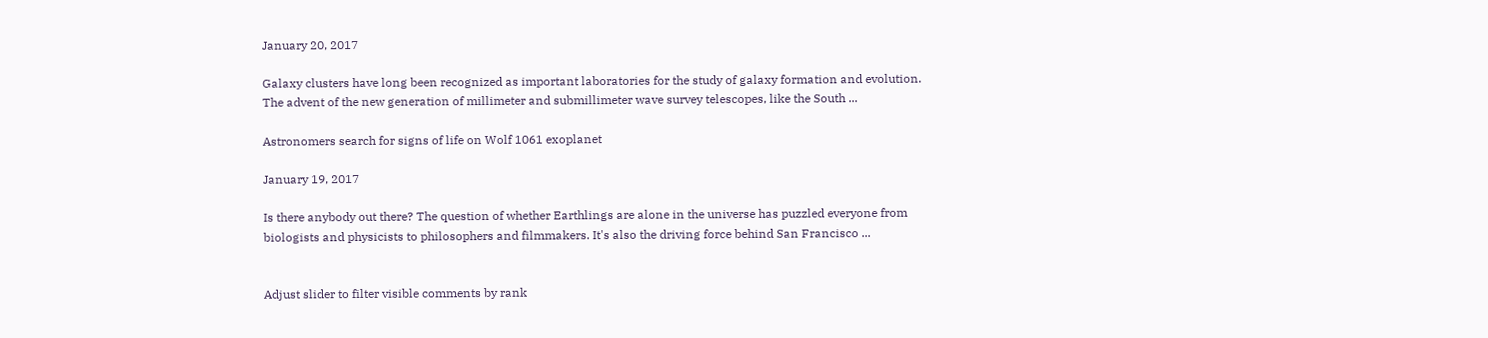January 20, 2017

Galaxy clusters have long been recognized as important laboratories for the study of galaxy formation and evolution. The advent of the new generation of millimeter and submillimeter wave survey telescopes, like the South ...

Astronomers search for signs of life on Wolf 1061 exoplanet

January 19, 2017

Is there anybody out there? The question of whether Earthlings are alone in the universe has puzzled everyone from biologists and physicists to philosophers and filmmakers. It's also the driving force behind San Francisco ...


Adjust slider to filter visible comments by rank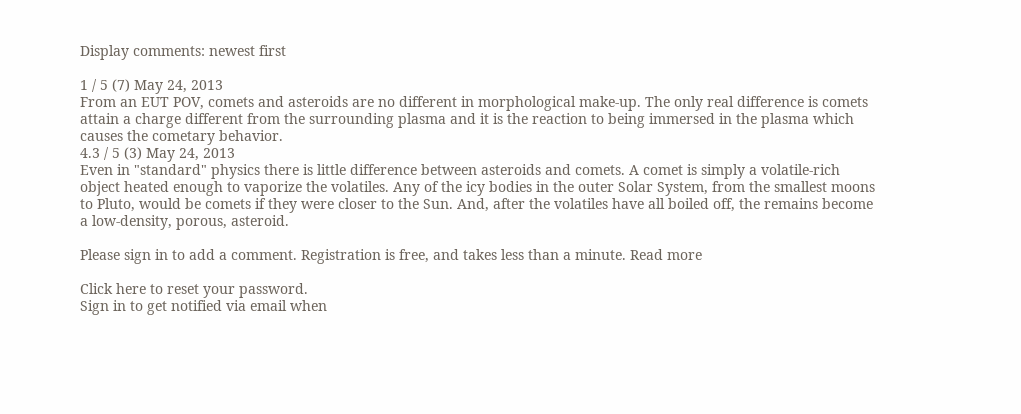Display comments: newest first

1 / 5 (7) May 24, 2013
From an EUT POV, comets and asteroids are no different in morphological make-up. The only real difference is comets attain a charge different from the surrounding plasma and it is the reaction to being immersed in the plasma which causes the cometary behavior.
4.3 / 5 (3) May 24, 2013
Even in "standard" physics there is little difference between asteroids and comets. A comet is simply a volatile-rich object heated enough to vaporize the volatiles. Any of the icy bodies in the outer Solar System, from the smallest moons to Pluto, would be comets if they were closer to the Sun. And, after the volatiles have all boiled off, the remains become a low-density, porous, asteroid.

Please sign in to add a comment. Registration is free, and takes less than a minute. Read more

Click here to reset your password.
Sign in to get notified via email when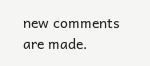new comments are made.